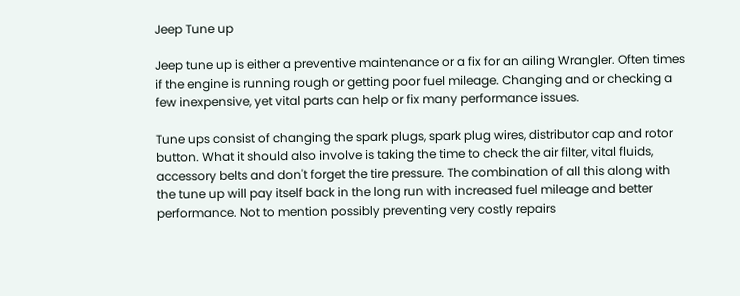Jeep Tune up

Jeep tune up is either a preventive maintenance or a fix for an ailing Wrangler. Often times if the engine is running rough or getting poor fuel mileage. Changing and or checking a few inexpensive, yet vital parts can help or fix many performance issues.

Tune ups consist of changing the spark plugs, spark plug wires, distributor cap and rotor button. What it should also involve is taking the time to check the air filter, vital fluids, accessory belts and don't forget the tire pressure. The combination of all this along with the tune up will pay itself back in the long run with increased fuel mileage and better performance. Not to mention possibly preventing very costly repairs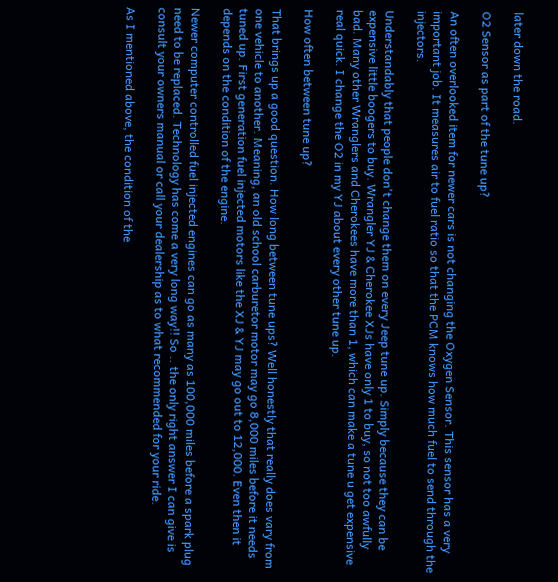later down the road.

O2 Sensor as part of the tune up?

An often overlooked item for newer cars is not changing the Oxygen Sensor. This sensor has a very important job. It measures air to fuel ratio so that the PCM knows how much fuel to send through the injectors.

Understandably that people don't change them on every Jeep tune up. Simply because they can be expensive little boogers to buy. Wrangler YJ & Cherokee XJs have only 1 to buy, so not too awfully bad. Many other Wranglers and Cherokees have more than 1, which can make a tune u get expensive real quick. I change the O2 in my YJ about every other tune up.

How often between tune up?

That brings up a good question. How long between tune ups? Well honestly that really does vary from one vehicle to another. Meaning, an old school carburetor motor may go 8,000 miles before it needs tuned up. First generation fuel injected motors like the XJ & YJ may go out to 12,000. Even then it depends on the condition of the engine.

Newer computer controlled fuel injected engines can go as many as 100,000 miles before a spark plug need to be replaced. Technology has come a very long way!! So .. the only right answer I can give is consult your owners manual or call your dealership as to what recommended for your ride.

As I mentioned above, the condition of the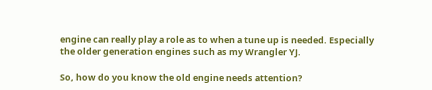engine can really play a role as to when a tune up is needed. Especially the older generation engines such as my Wrangler YJ.

So, how do you know the old engine needs attention?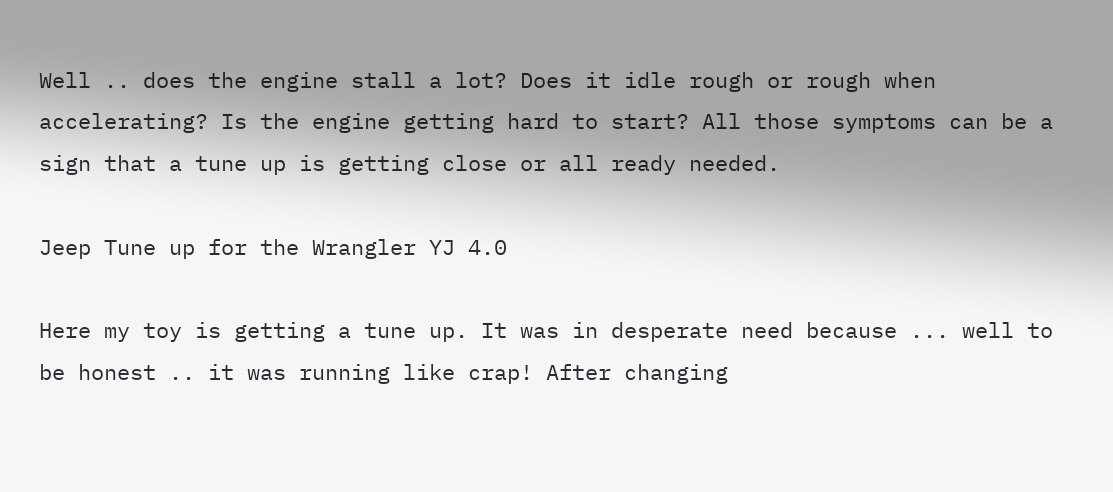Well .. does the engine stall a lot? Does it idle rough or rough when accelerating? Is the engine getting hard to start? All those symptoms can be a sign that a tune up is getting close or all ready needed.

Jeep Tune up for the Wrangler YJ 4.0

Here my toy is getting a tune up. It was in desperate need because ... well to be honest .. it was running like crap! After changing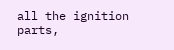all the ignition parts,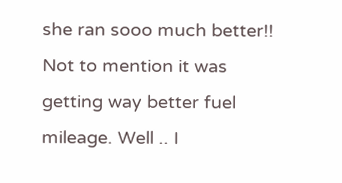she ran sooo much better!! Not to mention it was getting way better fuel mileage. Well .. I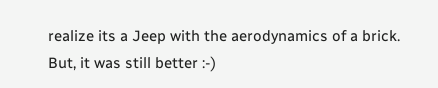realize its a Jeep with the aerodynamics of a brick. But, it was still better :-)